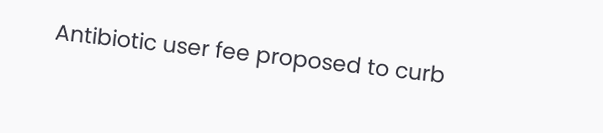Antibiotic user fee proposed to curb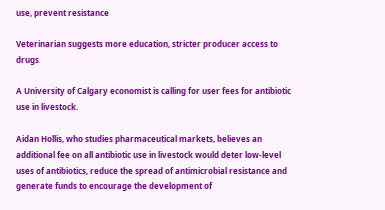use, prevent resistance

Veterinarian suggests more education, stricter producer access to drugs

A University of Calgary economist is calling for user fees for antibiotic use in livestock.

Aidan Hollis, who studies pharmaceutical markets, believes an additional fee on all antibiotic use in livestock would deter low-level uses of antibiotics, reduce the spread of antimicrobial resistance and generate funds to encourage the development of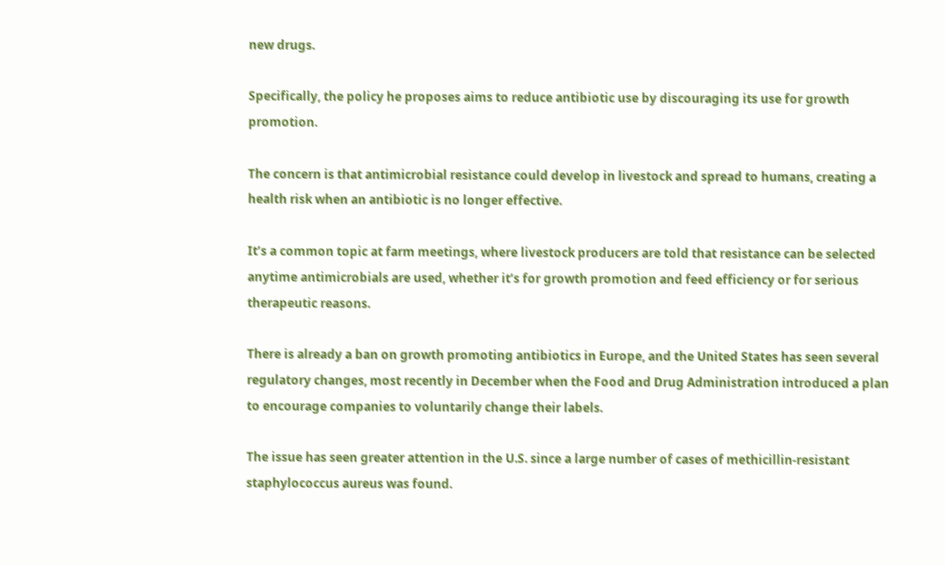new drugs.

Specifically, the policy he proposes aims to reduce antibiotic use by discouraging its use for growth promotion.

The concern is that antimicrobial resistance could develop in livestock and spread to humans, creating a health risk when an antibiotic is no longer effective.

It’s a common topic at farm meetings, where livestock producers are told that resistance can be selected anytime antimicrobials are used, whether it’s for growth promotion and feed efficiency or for serious therapeutic reasons.

There is already a ban on growth promoting antibiotics in Europe, and the United States has seen several regulatory changes, most recently in December when the Food and Drug Administration introduced a plan to encourage companies to voluntarily change their labels.

The issue has seen greater attention in the U.S. since a large number of cases of methicillin-resistant staphylococcus aureus was found.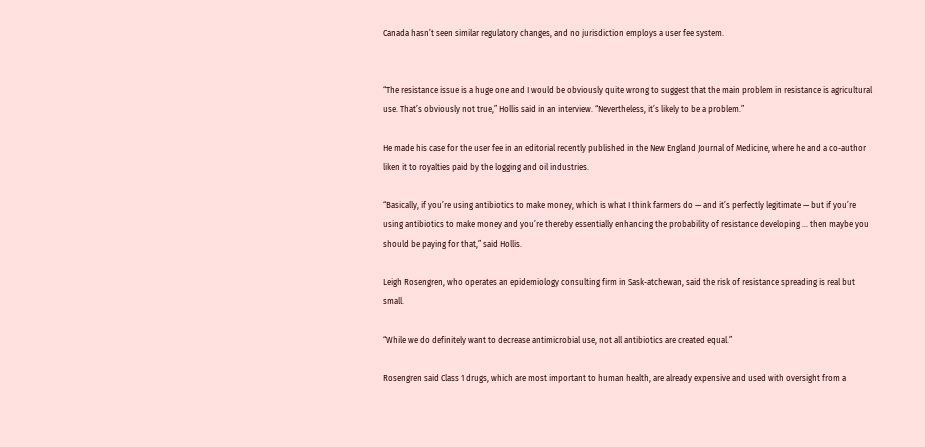Canada hasn’t seen similar regulatory changes, and no jurisdiction employs a user fee system.


“The resistance issue is a huge one and I would be obviously quite wrong to suggest that the main problem in resistance is agricultural use. That’s obviously not true,” Hollis said in an interview. “Nevertheless, it’s likely to be a problem.”

He made his case for the user fee in an editorial recently published in the New England Journal of Medicine, where he and a co-author liken it to royalties paid by the logging and oil industries.

“Basically, if you’re using antibiotics to make money, which is what I think farmers do — and it’s perfectly legitimate — but if you’re using antibiotics to make money and you’re thereby essentially enhancing the probability of resistance developing … then maybe you should be paying for that,” said Hollis.

Leigh Rosengren, who operates an epidemiology consulting firm in Sask-atchewan, said the risk of resistance spreading is real but small.

“While we do definitely want to decrease antimicrobial use, not all antibiotics are created equal.”

Rosengren said Class 1 drugs, which are most important to human health, are already expensive and used with oversight from a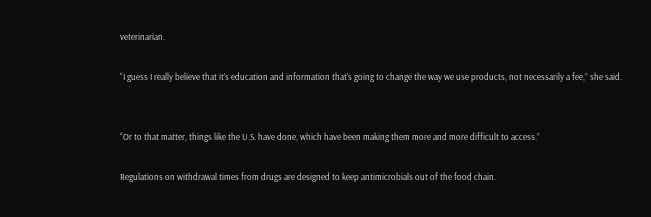veterinarian.

“I guess I really believe that it’s education and information that’s going to change the way we use products, not necessarily a fee,” she said.


“Or to that matter, things like the U.S. have done, which have been making them more and more difficult to access.”

Regulations on withdrawal times from drugs are designed to keep antimicrobials out of the food chain.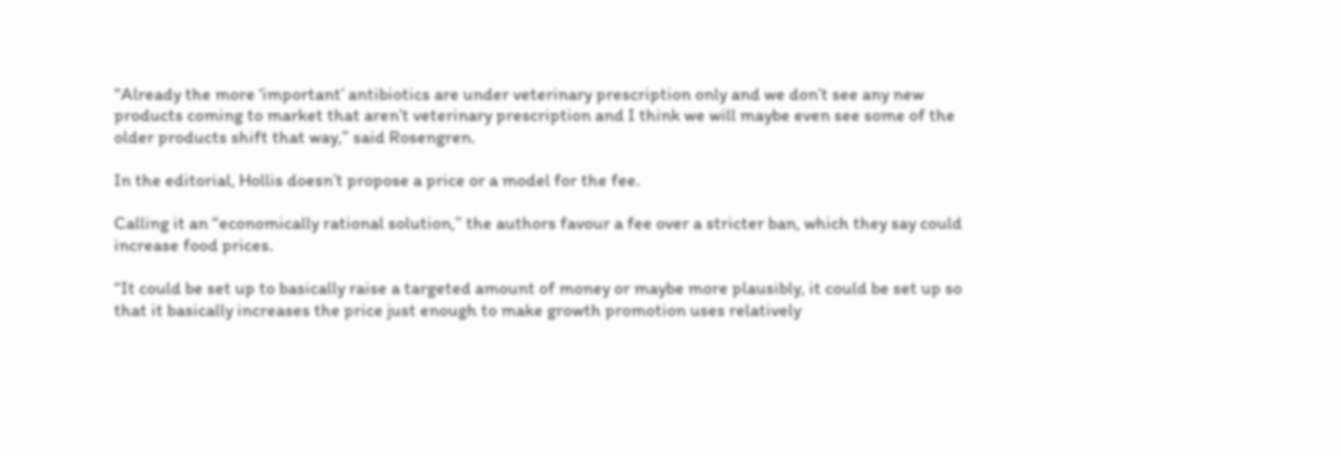“Already the more ‘important’ antibiotics are under veterinary prescription only and we don’t see any new products coming to market that aren’t veterinary prescription and I think we will maybe even see some of the older products shift that way,” said Rosengren.

In the editorial, Hollis doesn’t propose a price or a model for the fee.

Calling it an “economically rational solution,” the authors favour a fee over a stricter ban, which they say could increase food prices.

“It could be set up to basically raise a targeted amount of money or maybe more plausibly, it could be set up so that it basically increases the price just enough to make growth promotion uses relatively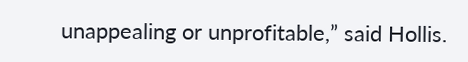unappealing or unprofitable,” said Hollis.